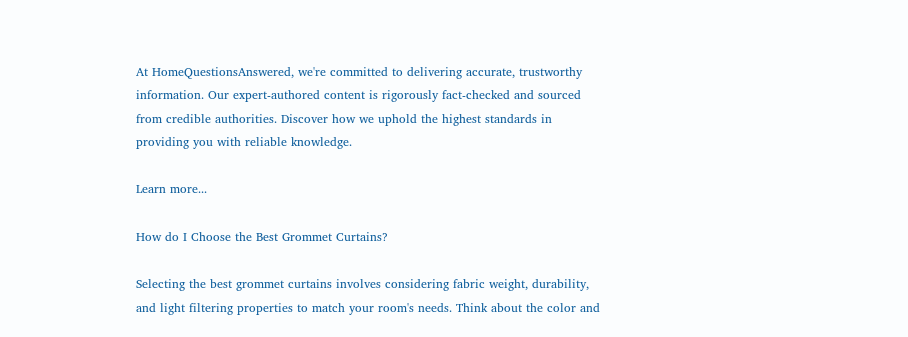At HomeQuestionsAnswered, we're committed to delivering accurate, trustworthy information. Our expert-authored content is rigorously fact-checked and sourced from credible authorities. Discover how we uphold the highest standards in providing you with reliable knowledge.

Learn more...

How do I Choose the Best Grommet Curtains?

Selecting the best grommet curtains involves considering fabric weight, durability, and light filtering properties to match your room's needs. Think about the color and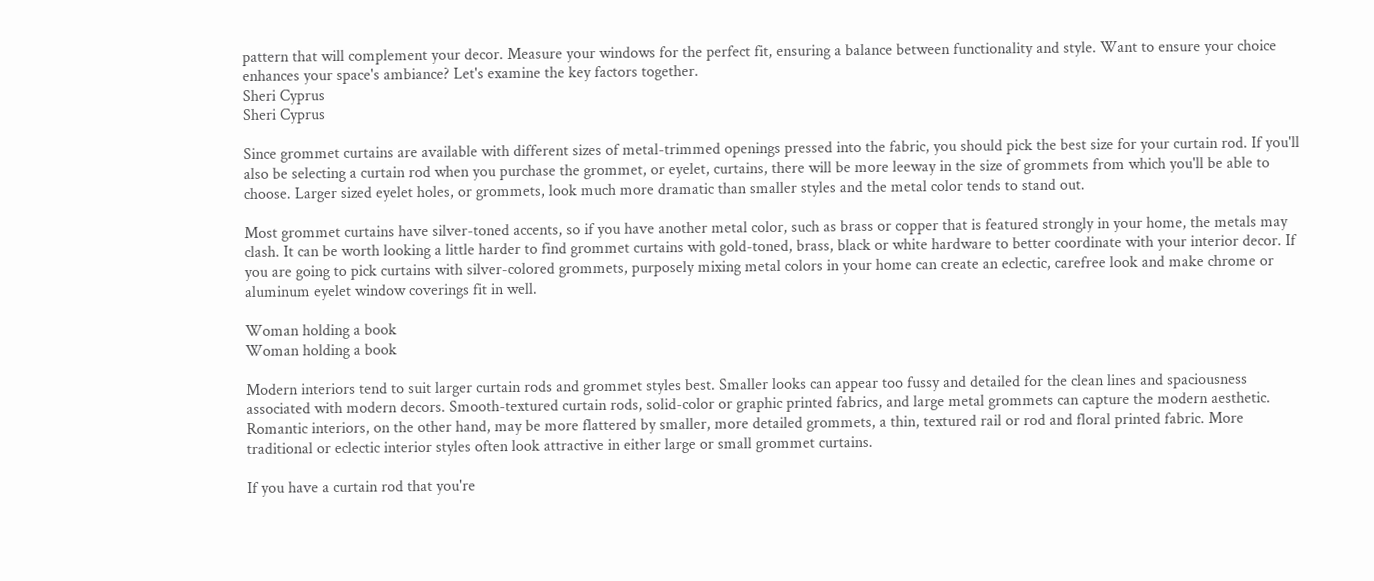pattern that will complement your decor. Measure your windows for the perfect fit, ensuring a balance between functionality and style. Want to ensure your choice enhances your space's ambiance? Let's examine the key factors together.
Sheri Cyprus
Sheri Cyprus

Since grommet curtains are available with different sizes of metal-trimmed openings pressed into the fabric, you should pick the best size for your curtain rod. If you'll also be selecting a curtain rod when you purchase the grommet, or eyelet, curtains, there will be more leeway in the size of grommets from which you'll be able to choose. Larger sized eyelet holes, or grommets, look much more dramatic than smaller styles and the metal color tends to stand out.

Most grommet curtains have silver-toned accents, so if you have another metal color, such as brass or copper that is featured strongly in your home, the metals may clash. It can be worth looking a little harder to find grommet curtains with gold-toned, brass, black or white hardware to better coordinate with your interior decor. If you are going to pick curtains with silver-colored grommets, purposely mixing metal colors in your home can create an eclectic, carefree look and make chrome or aluminum eyelet window coverings fit in well.

Woman holding a book
Woman holding a book

Modern interiors tend to suit larger curtain rods and grommet styles best. Smaller looks can appear too fussy and detailed for the clean lines and spaciousness associated with modern decors. Smooth-textured curtain rods, solid-color or graphic printed fabrics, and large metal grommets can capture the modern aesthetic. Romantic interiors, on the other hand, may be more flattered by smaller, more detailed grommets, a thin, textured rail or rod and floral printed fabric. More traditional or eclectic interior styles often look attractive in either large or small grommet curtains.

If you have a curtain rod that you're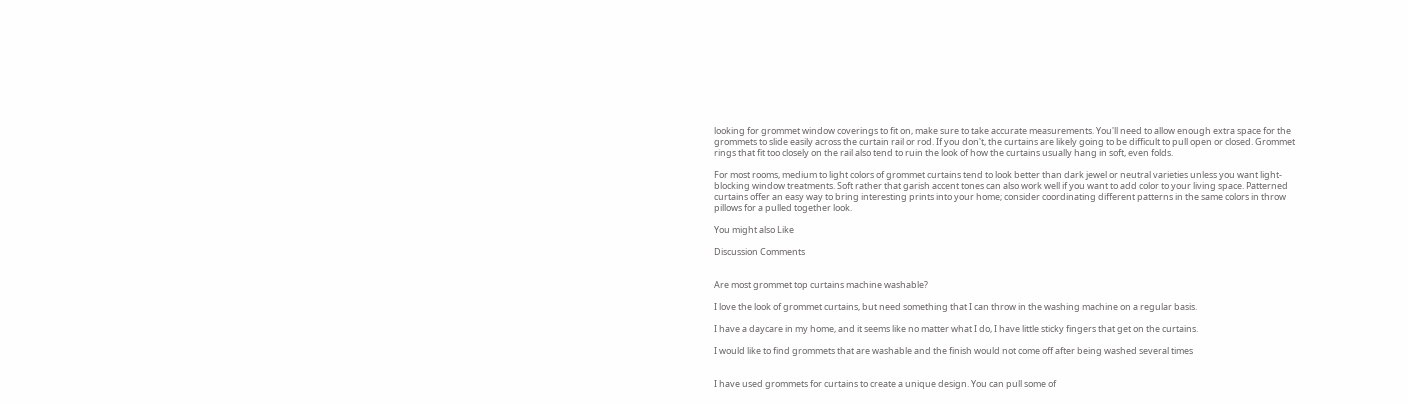looking for grommet window coverings to fit on, make sure to take accurate measurements. You'll need to allow enough extra space for the grommets to slide easily across the curtain rail or rod. If you don't, the curtains are likely going to be difficult to pull open or closed. Grommet rings that fit too closely on the rail also tend to ruin the look of how the curtains usually hang in soft, even folds.

For most rooms, medium to light colors of grommet curtains tend to look better than dark jewel or neutral varieties unless you want light-blocking window treatments. Soft rather that garish accent tones can also work well if you want to add color to your living space. Patterned curtains offer an easy way to bring interesting prints into your home; consider coordinating different patterns in the same colors in throw pillows for a pulled together look.

You might also Like

Discussion Comments


Are most grommet top curtains machine washable?

I love the look of grommet curtains, but need something that I can throw in the washing machine on a regular basis.

I have a daycare in my home, and it seems like no matter what I do, I have little sticky fingers that get on the curtains.

I would like to find grommets that are washable and the finish would not come off after being washed several times


I have used grommets for curtains to create a unique design. You can pull some of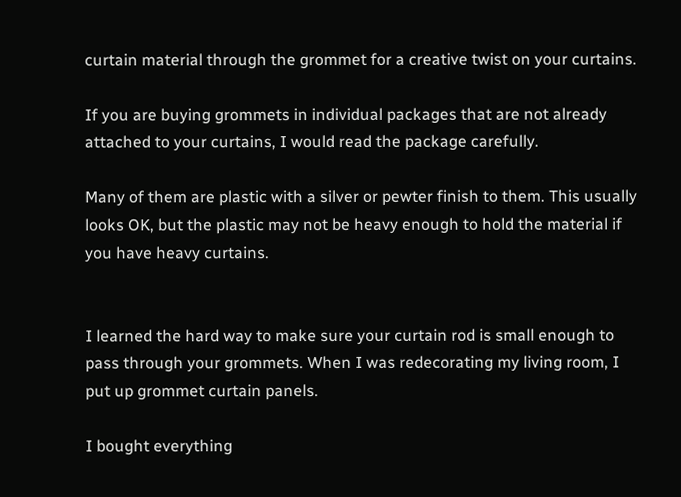curtain material through the grommet for a creative twist on your curtains.

If you are buying grommets in individual packages that are not already attached to your curtains, I would read the package carefully.

Many of them are plastic with a silver or pewter finish to them. This usually looks OK, but the plastic may not be heavy enough to hold the material if you have heavy curtains.


I learned the hard way to make sure your curtain rod is small enough to pass through your grommets. When I was redecorating my living room, I put up grommet curtain panels.

I bought everything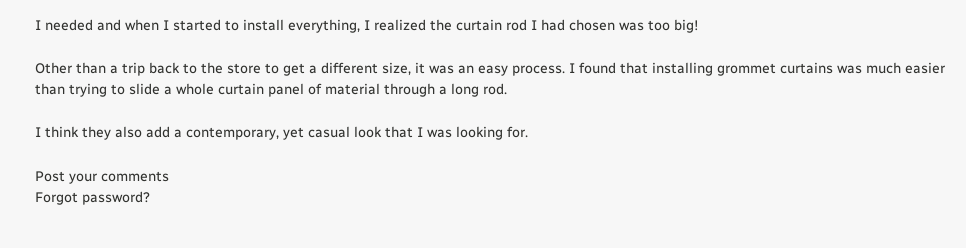I needed and when I started to install everything, I realized the curtain rod I had chosen was too big!

Other than a trip back to the store to get a different size, it was an easy process. I found that installing grommet curtains was much easier than trying to slide a whole curtain panel of material through a long rod.

I think they also add a contemporary, yet casual look that I was looking for.

Post your comments
Forgot password?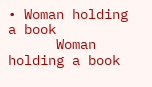• Woman holding a book
      Woman holding a book